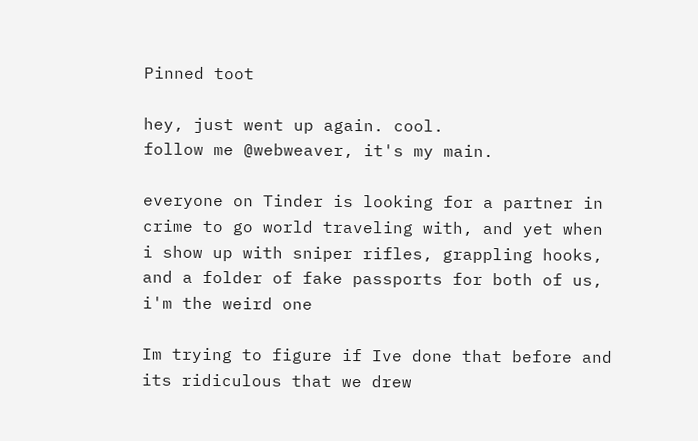Pinned toot

hey, just went up again. cool.
follow me @webweaver, it's my main.

everyone on Tinder is looking for a partner in crime to go world traveling with, and yet when i show up with sniper rifles, grappling hooks, and a folder of fake passports for both of us, i'm the weird one

Im trying to figure if Ive done that before and its ridiculous that we drew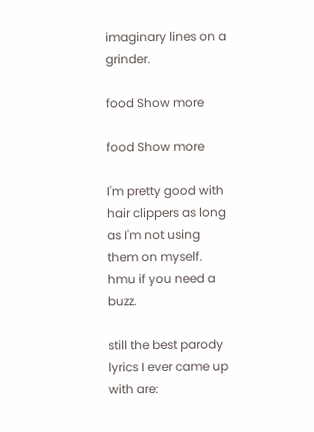imaginary lines on a grinder.

food Show more

food Show more

I'm pretty good with hair clippers as long as I'm not using them on myself. hmu if you need a buzz.

still the best parody lyrics I ever came up with are: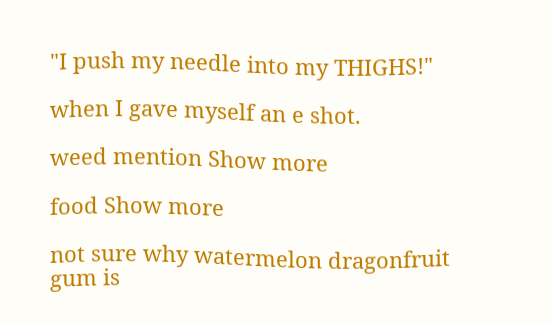"I push my needle into my THIGHS!"

when I gave myself an e shot.

weed mention Show more

food Show more

not sure why watermelon dragonfruit gum is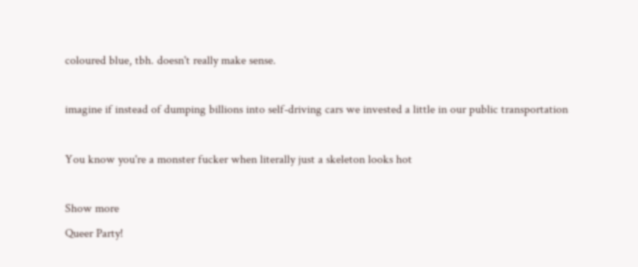coloured blue, tbh. doesn't really make sense.

imagine if instead of dumping billions into self-driving cars we invested a little in our public transportation

You know you're a monster fucker when literally just a skeleton looks hot

Show more
Queer Party!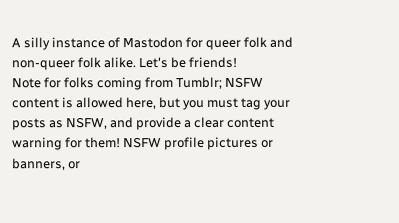A silly instance of Mastodon for queer folk and non-queer folk alike. Let's be friends!
Note for folks coming from Tumblr; NSFW content is allowed here, but you must tag your posts as NSFW, and provide a clear content warning for them! NSFW profile pictures or banners, or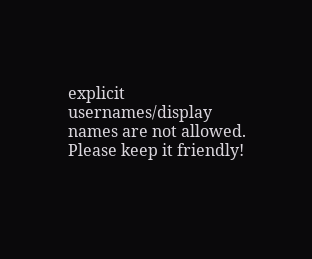explicit usernames/display names are not allowed. Please keep it friendly!